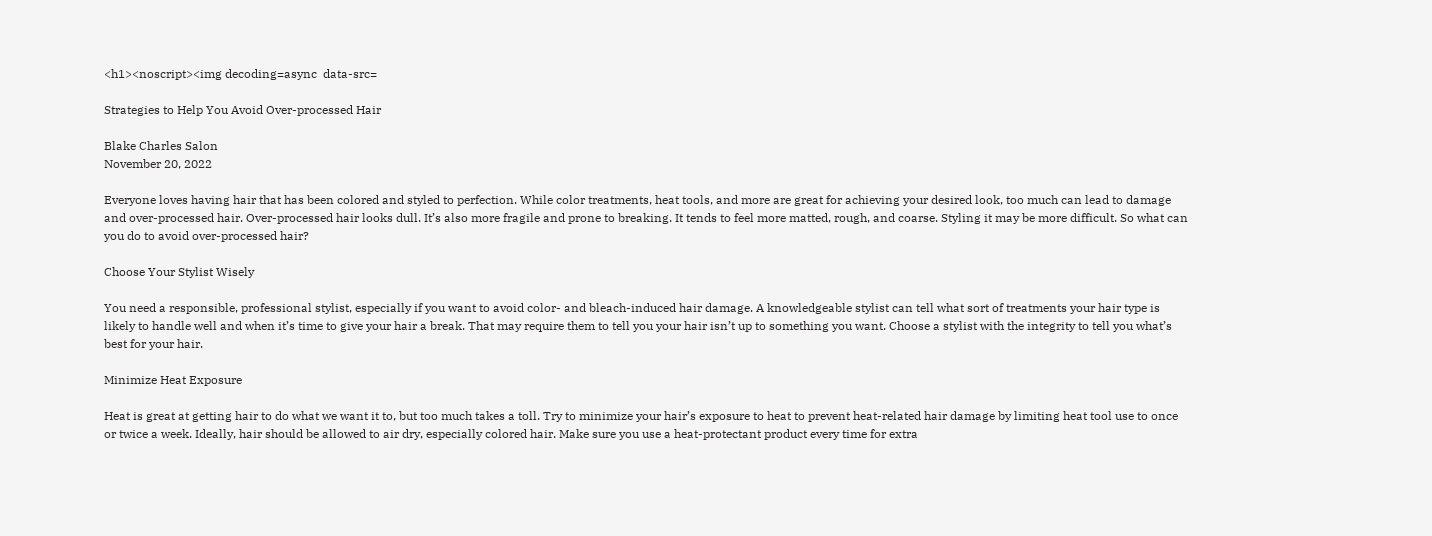<h1><noscript><img decoding=async  data-src=

Strategies to Help You Avoid Over-processed Hair

Blake Charles Salon
November 20, 2022

Everyone loves having hair that has been colored and styled to perfection. While color treatments, heat tools, and more are great for achieving your desired look, too much can lead to damage and over-processed hair. Over-processed hair looks dull. It’s also more fragile and prone to breaking. It tends to feel more matted, rough, and coarse. Styling it may be more difficult. So what can you do to avoid over-processed hair?

Choose Your Stylist Wisely

You need a responsible, professional stylist, especially if you want to avoid color- and bleach-induced hair damage. A knowledgeable stylist can tell what sort of treatments your hair type is likely to handle well and when it’s time to give your hair a break. That may require them to tell you your hair isn’t up to something you want. Choose a stylist with the integrity to tell you what’s best for your hair.

Minimize Heat Exposure

Heat is great at getting hair to do what we want it to, but too much takes a toll. Try to minimize your hair’s exposure to heat to prevent heat-related hair damage by limiting heat tool use to once or twice a week. Ideally, hair should be allowed to air dry, especially colored hair. Make sure you use a heat-protectant product every time for extra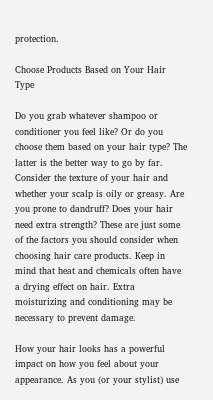protection.

Choose Products Based on Your Hair Type

Do you grab whatever shampoo or conditioner you feel like? Or do you choose them based on your hair type? The latter is the better way to go by far. Consider the texture of your hair and whether your scalp is oily or greasy. Are you prone to dandruff? Does your hair need extra strength? These are just some of the factors you should consider when choosing hair care products. Keep in mind that heat and chemicals often have a drying effect on hair. Extra moisturizing and conditioning may be necessary to prevent damage.

How your hair looks has a powerful impact on how you feel about your appearance. As you (or your stylist) use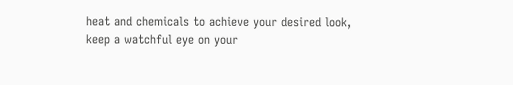heat and chemicals to achieve your desired look, keep a watchful eye on your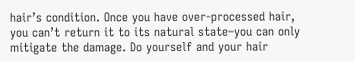hair’s condition. Once you have over-processed hair, you can’t return it to its natural state–you can only mitigate the damage. Do yourself and your hair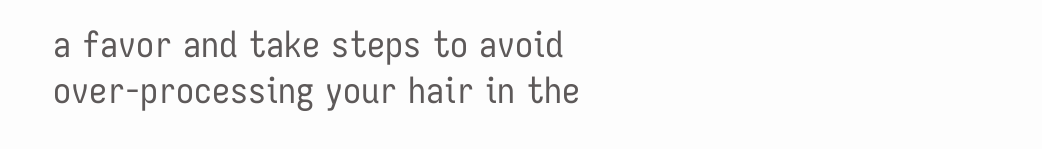a favor and take steps to avoid over-processing your hair in the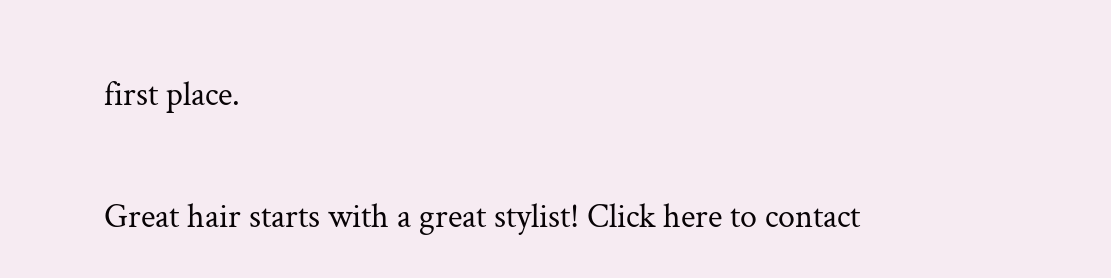first place.

Great hair starts with a great stylist! Click here to contact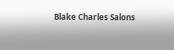Blake Charles Salons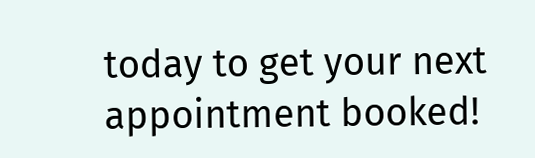today to get your next appointment booked!